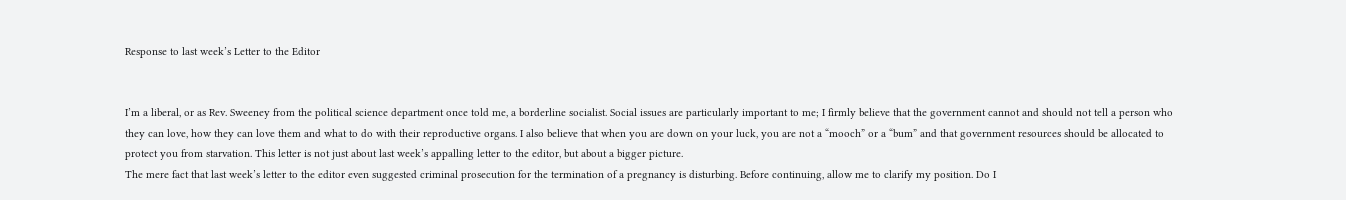Response to last week’s Letter to the Editor


I’m a liberal, or as Rev. Sweeney from the political science department once told me, a borderline socialist. Social issues are particularly important to me; I firmly believe that the government cannot and should not tell a person who they can love, how they can love them and what to do with their reproductive organs. I also believe that when you are down on your luck, you are not a “mooch” or a “bum” and that government resources should be allocated to protect you from starvation. This letter is not just about last week’s appalling letter to the editor, but about a bigger picture.
The mere fact that last week’s letter to the editor even suggested criminal prosecution for the termination of a pregnancy is disturbing. Before continuing, allow me to clarify my position. Do I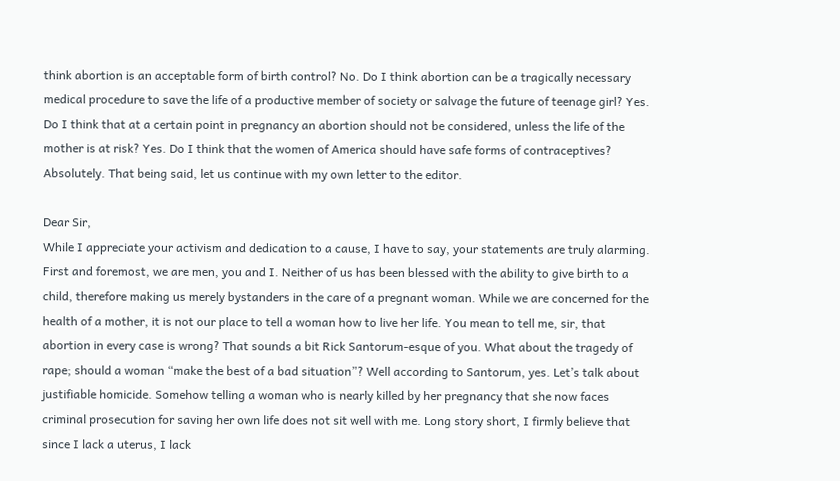think abortion is an acceptable form of birth control? No. Do I think abortion can be a tragically necessary medical procedure to save the life of a productive member of society or salvage the future of teenage girl? Yes. Do I think that at a certain point in pregnancy an abortion should not be considered, unless the life of the mother is at risk? Yes. Do I think that the women of America should have safe forms of contraceptives? Absolutely. That being said, let us continue with my own letter to the editor.

Dear Sir,
While I appreciate your activism and dedication to a cause, I have to say, your statements are truly alarming. First and foremost, we are men, you and I. Neither of us has been blessed with the ability to give birth to a child, therefore making us merely bystanders in the care of a pregnant woman. While we are concerned for the health of a mother, it is not our place to tell a woman how to live her life. You mean to tell me, sir, that abortion in every case is wrong? That sounds a bit Rick Santorum-esque of you. What about the tragedy of rape; should a woman “make the best of a bad situation”? Well according to Santorum, yes. Let’s talk about justifiable homicide. Somehow telling a woman who is nearly killed by her pregnancy that she now faces criminal prosecution for saving her own life does not sit well with me. Long story short, I firmly believe that since I lack a uterus, I lack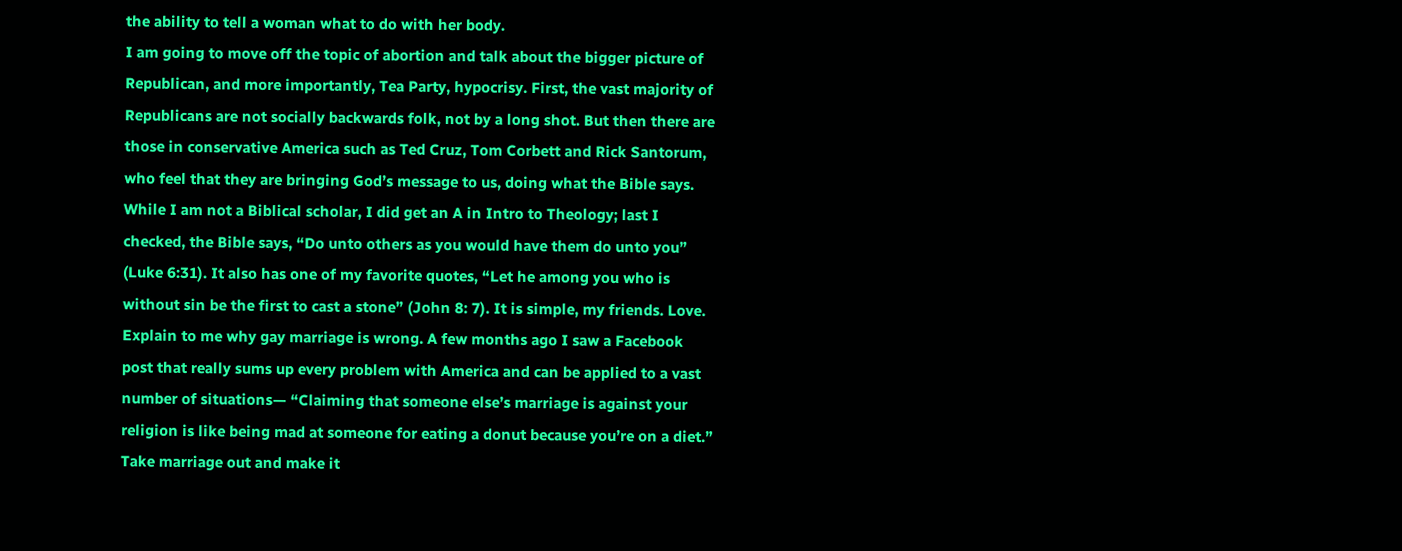the ability to tell a woman what to do with her body.
I am going to move off the topic of abortion and talk about the bigger picture of Republican, and more importantly, Tea Party, hypocrisy. First, the vast majority of Republicans are not socially backwards folk, not by a long shot. But then there are those in conservative America such as Ted Cruz, Tom Corbett and Rick Santorum, who feel that they are bringing God’s message to us, doing what the Bible says. While I am not a Biblical scholar, I did get an A in Intro to Theology; last I checked, the Bible says, “Do unto others as you would have them do unto you” (Luke 6:31). It also has one of my favorite quotes, “Let he among you who is without sin be the first to cast a stone” (John 8: 7). It is simple, my friends. Love. Explain to me why gay marriage is wrong. A few months ago I saw a Facebook post that really sums up every problem with America and can be applied to a vast number of situations— “Claiming that someone else’s marriage is against your religion is like being mad at someone for eating a donut because you’re on a diet.” Take marriage out and make it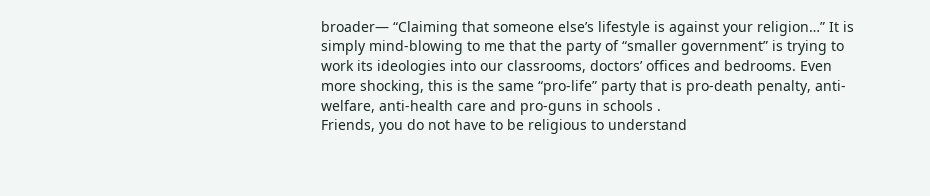broader— “Claiming that someone else’s lifestyle is against your religion…” It is simply mind-blowing to me that the party of “smaller government” is trying to work its ideologies into our classrooms, doctors’ offices and bedrooms. Even more shocking, this is the same “pro-life” party that is pro-death penalty, anti-welfare, anti-health care and pro-guns in schools .
Friends, you do not have to be religious to understand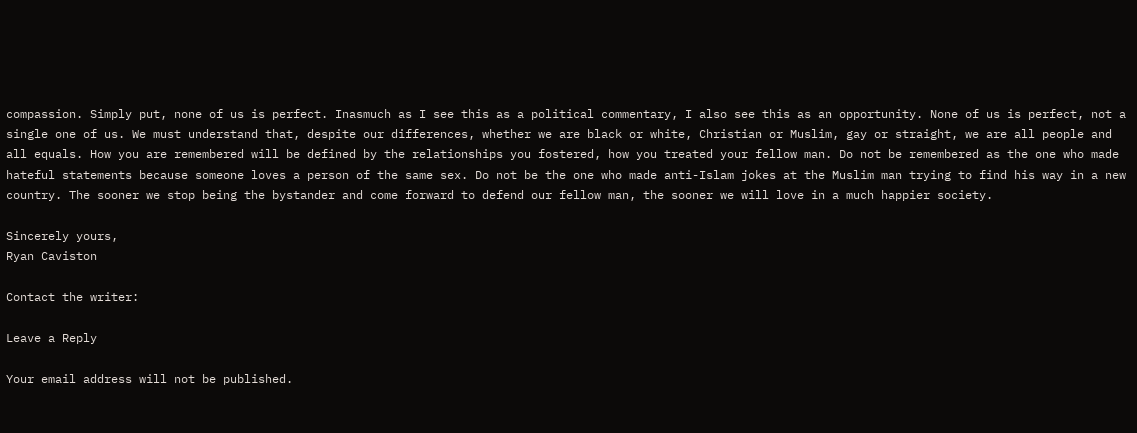compassion. Simply put, none of us is perfect. Inasmuch as I see this as a political commentary, I also see this as an opportunity. None of us is perfect, not a single one of us. We must understand that, despite our differences, whether we are black or white, Christian or Muslim, gay or straight, we are all people and all equals. How you are remembered will be defined by the relationships you fostered, how you treated your fellow man. Do not be remembered as the one who made hateful statements because someone loves a person of the same sex. Do not be the one who made anti-Islam jokes at the Muslim man trying to find his way in a new country. The sooner we stop being the bystander and come forward to defend our fellow man, the sooner we will love in a much happier society.

Sincerely yours,
Ryan Caviston

Contact the writer:

Leave a Reply

Your email address will not be published.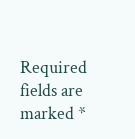Required fields are marked *